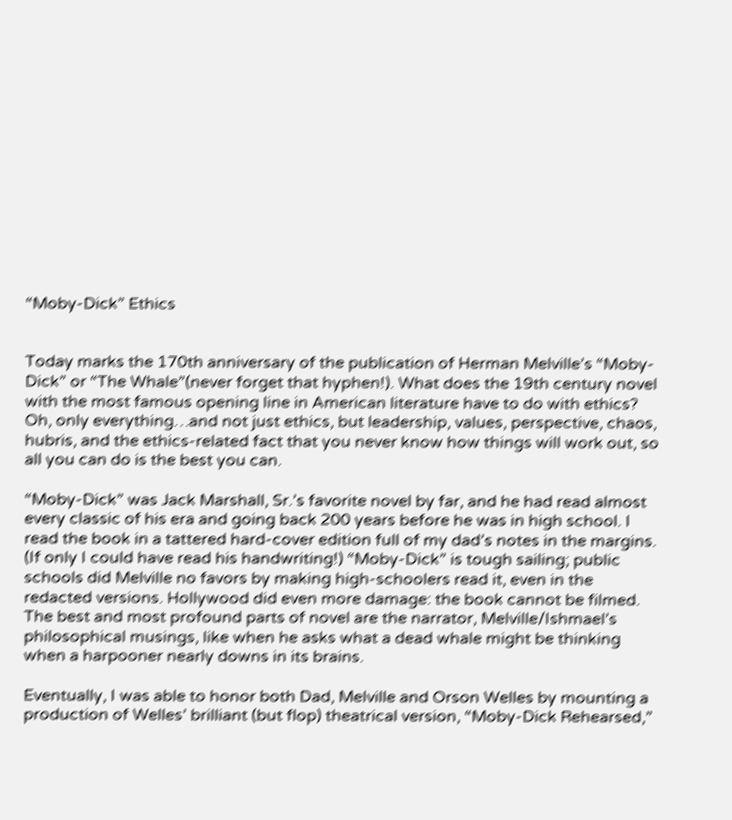“Moby-Dick” Ethics


Today marks the 170th anniversary of the publication of Herman Melville’s “Moby-Dick” or “The Whale”(never forget that hyphen!). What does the 19th century novel with the most famous opening line in American literature have to do with ethics? Oh, only everything…and not just ethics, but leadership, values, perspective, chaos, hubris, and the ethics-related fact that you never know how things will work out, so all you can do is the best you can.

“Moby-Dick” was Jack Marshall, Sr.’s favorite novel by far, and he had read almost every classic of his era and going back 200 years before he was in high school. I read the book in a tattered hard-cover edition full of my dad’s notes in the margins. (If only I could have read his handwriting!) “Moby-Dick” is tough sailing; public schools did Melville no favors by making high-schoolers read it, even in the redacted versions. Hollywood did even more damage: the book cannot be filmed. The best and most profound parts of novel are the narrator, Melville/Ishmael’s philosophical musings, like when he asks what a dead whale might be thinking when a harpooner nearly downs in its brains.

Eventually, I was able to honor both Dad, Melville and Orson Welles by mounting a production of Welles’ brilliant (but flop) theatrical version, “Moby-Dick Rehearsed,”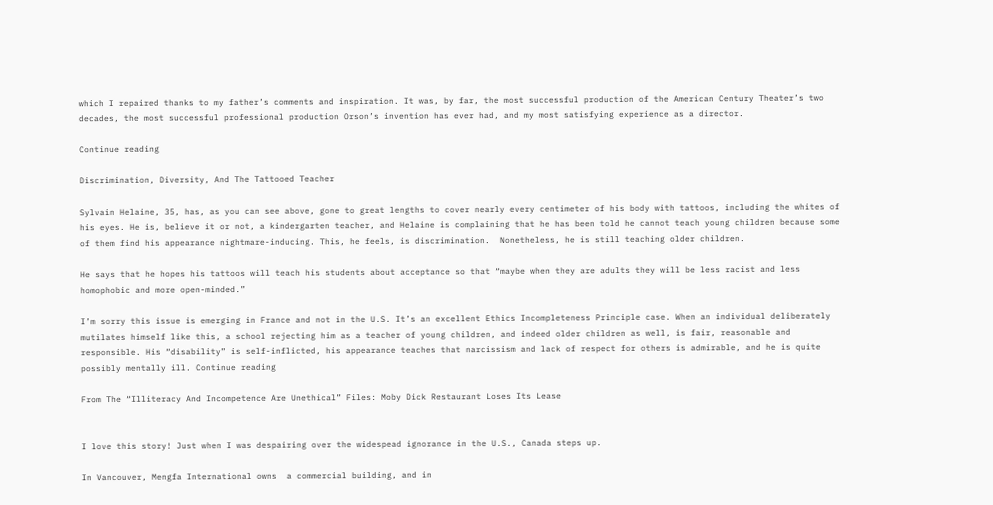which I repaired thanks to my father’s comments and inspiration. It was, by far, the most successful production of the American Century Theater’s two decades, the most successful professional production Orson’s invention has ever had, and my most satisfying experience as a director.

Continue reading

Discrimination, Diversity, And The Tattooed Teacher

Sylvain Helaine, 35, has, as you can see above, gone to great lengths to cover nearly every centimeter of his body with tattoos, including the whites of his eyes. He is, believe it or not, a kindergarten teacher, and Helaine is complaining that he has been told he cannot teach young children because some of them find his appearance nightmare-inducing. This, he feels, is discrimination.  Nonetheless, he is still teaching older children.

He says that he hopes his tattoos will teach his students about acceptance so that “maybe when they are adults they will be less racist and less homophobic and more open-minded.”

I’m sorry this issue is emerging in France and not in the U.S. It’s an excellent Ethics Incompleteness Principle case. When an individual deliberately mutilates himself like this, a school rejecting him as a teacher of young children, and indeed older children as well, is fair, reasonable and responsible. His “disability” is self-inflicted, his appearance teaches that narcissism and lack of respect for others is admirable, and he is quite possibly mentally ill. Continue reading

From The “Illiteracy And Incompetence Are Unethical” Files: Moby Dick Restaurant Loses Its Lease


I love this story! Just when I was despairing over the widespead ignorance in the U.S., Canada steps up.

In Vancouver, Mengfa International owns  a commercial building, and in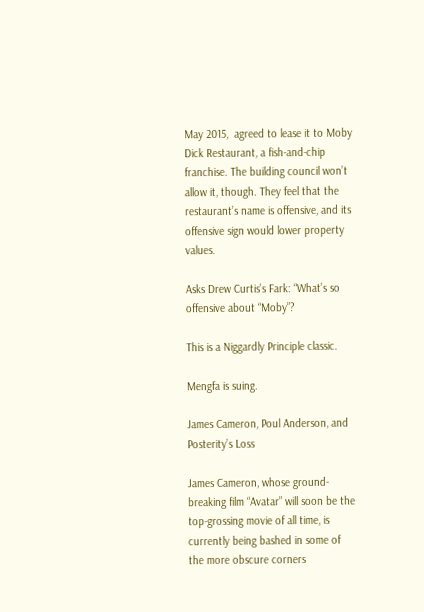May 2015,  agreed to lease it to Moby Dick Restaurant, a fish-and-chip franchise. The building council won’t allow it, though. They feel that the restaurant’s name is offensive, and its offensive sign would lower property values.

Asks Drew Curtis’s Fark: “What’s so offensive about “Moby”?

This is a Niggardly Principle classic.

Mengfa is suing.

James Cameron, Poul Anderson, and Posterity’s Loss

James Cameron, whose ground-breaking film “Avatar” will soon be the top-grossing movie of all time, is currently being bashed in some of the more obscure corners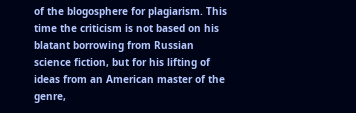of the blogosphere for plagiarism. This time the criticism is not based on his blatant borrowing from Russian science fiction, but for his lifting of ideas from an American master of the genre,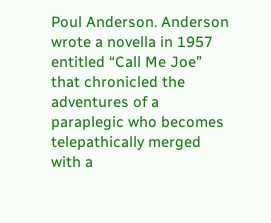Poul Anderson. Anderson wrote a novella in 1957 entitled “Call Me Joe” that chronicled the adventures of a paraplegic who becomes telepathically merged with a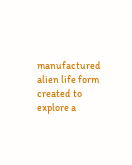manufactured alien life form created to explore a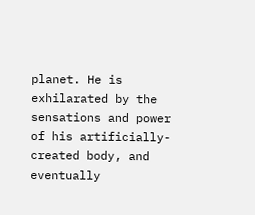planet. He is exhilarated by the sensations and power of his artificially-created body, and eventually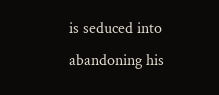is seduced into abandoning his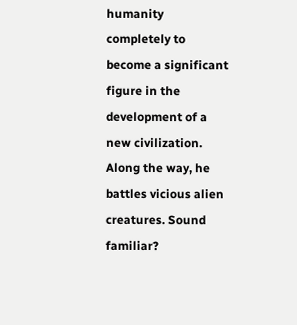humanity completely to become a significant figure in the development of a new civilization. Along the way, he battles vicious alien creatures. Sound familiar?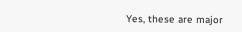Yes, these are major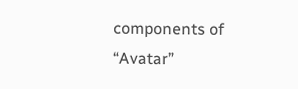components of “Avatar”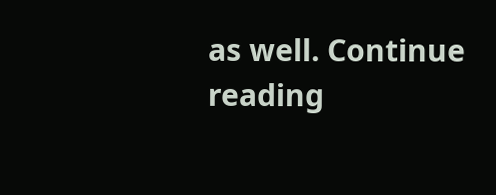as well. Continue reading